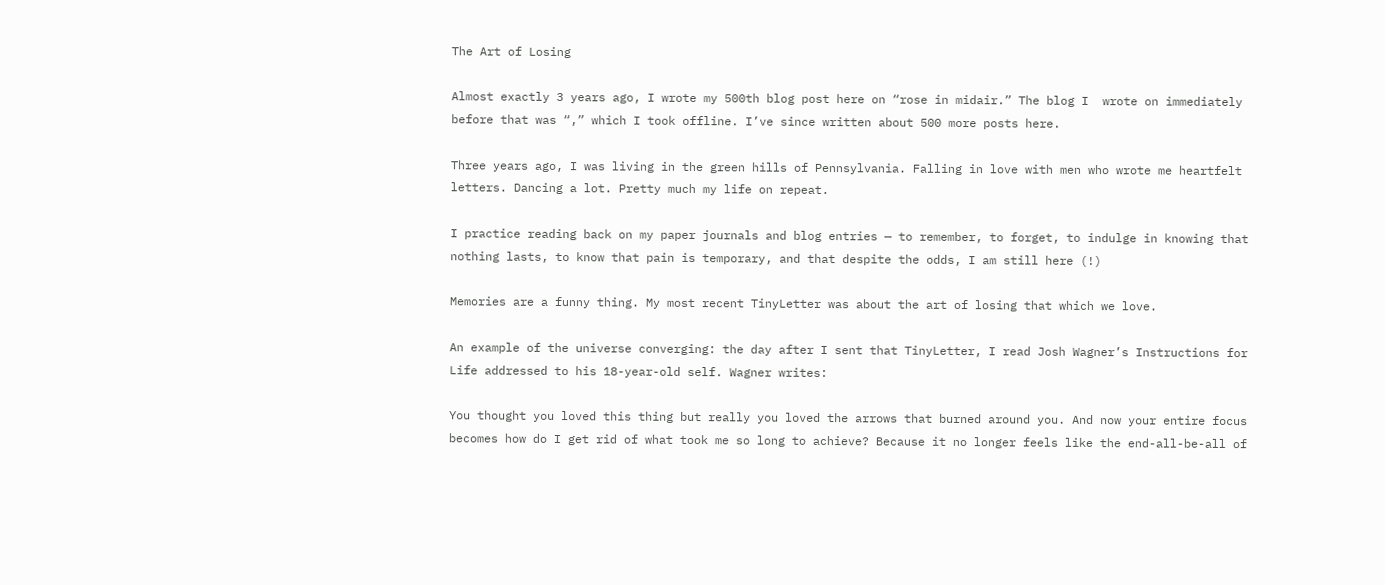The Art of Losing

Almost exactly 3 years ago, I wrote my 500th blog post here on “rose in midair.” The blog I  wrote on immediately before that was “,” which I took offline. I’ve since written about 500 more posts here.

Three years ago, I was living in the green hills of Pennsylvania. Falling in love with men who wrote me heartfelt letters. Dancing a lot. Pretty much my life on repeat.

I practice reading back on my paper journals and blog entries — to remember, to forget, to indulge in knowing that nothing lasts, to know that pain is temporary, and that despite the odds, I am still here (!)

Memories are a funny thing. My most recent TinyLetter was about the art of losing that which we love.

An example of the universe converging: the day after I sent that TinyLetter, I read Josh Wagner’s Instructions for Life addressed to his 18-year-old self. Wagner writes:

You thought you loved this thing but really you loved the arrows that burned around you. And now your entire focus becomes how do I get rid of what took me so long to achieve? Because it no longer feels like the end-all-be-all of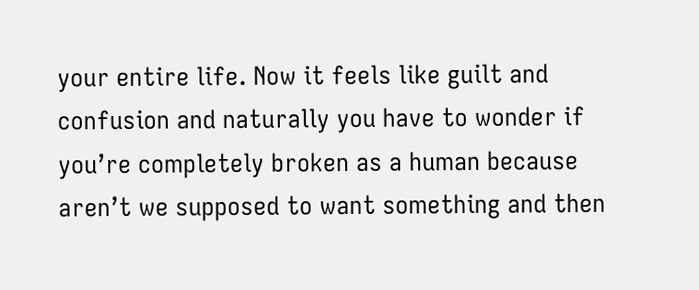your entire life. Now it feels like guilt and confusion and naturally you have to wonder if you’re completely broken as a human because aren’t we supposed to want something and then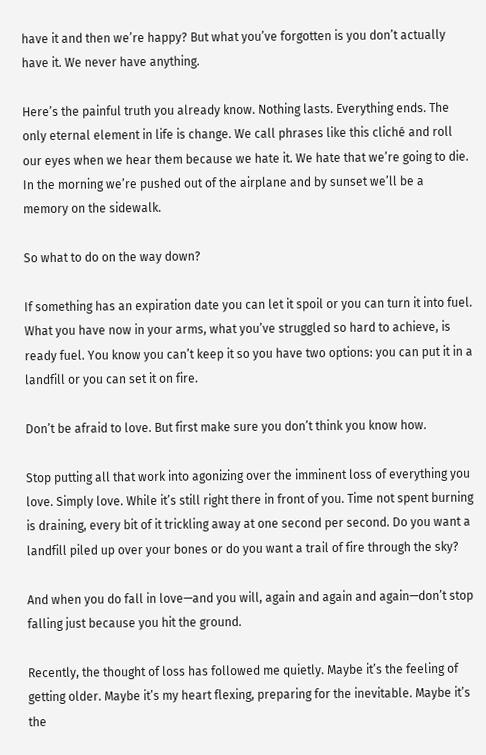have it and then we’re happy? But what you’ve forgotten is you don’t actually have it. We never have anything.

Here’s the painful truth you already know. Nothing lasts. Everything ends. The only eternal element in life is change. We call phrases like this cliché and roll our eyes when we hear them because we hate it. We hate that we’re going to die. In the morning we’re pushed out of the airplane and by sunset we’ll be a memory on the sidewalk.

So what to do on the way down?

If something has an expiration date you can let it spoil or you can turn it into fuel. What you have now in your arms, what you’ve struggled so hard to achieve, is ready fuel. You know you can’t keep it so you have two options: you can put it in a landfill or you can set it on fire.

Don’t be afraid to love. But first make sure you don’t think you know how.

Stop putting all that work into agonizing over the imminent loss of everything you love. Simply love. While it’s still right there in front of you. Time not spent burning is draining, every bit of it trickling away at one second per second. Do you want a landfill piled up over your bones or do you want a trail of fire through the sky?

And when you do fall in love—and you will, again and again and again—don’t stop falling just because you hit the ground.

Recently, the thought of loss has followed me quietly. Maybe it’s the feeling of getting older. Maybe it’s my heart flexing, preparing for the inevitable. Maybe it’s the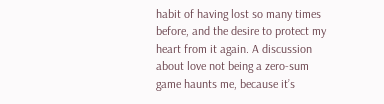habit of having lost so many times before, and the desire to protect my heart from it again. A discussion about love not being a zero-sum game haunts me, because it’s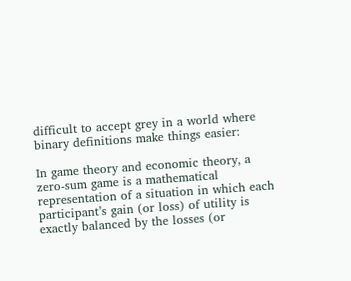difficult to accept grey in a world where binary definitions make things easier:

In game theory and economic theory, a zero-sum game is a mathematical representation of a situation in which each participant’s gain (or loss) of utility is exactly balanced by the losses (or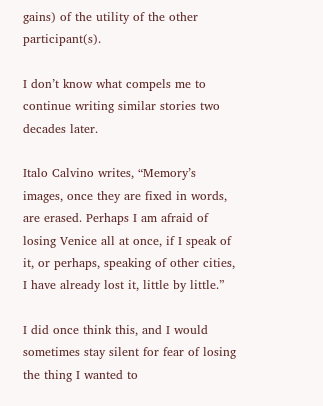gains) of the utility of the other participant(s).

I don’t know what compels me to continue writing similar stories two decades later.

Italo Calvino writes, “Memory’s images, once they are fixed in words, are erased. Perhaps I am afraid of losing Venice all at once, if I speak of it, or perhaps, speaking of other cities, I have already lost it, little by little.”

I did once think this, and I would sometimes stay silent for fear of losing the thing I wanted to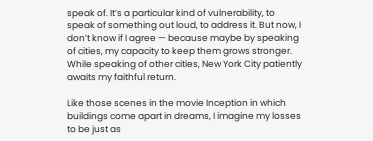speak of. It’s a particular kind of vulnerability, to speak of something out loud, to address it. But now, I don’t know if I agree — because maybe by speaking of cities, my capacity to keep them grows stronger. While speaking of other cities, New York City patiently awaits my faithful return.

Like those scenes in the movie Inception in which buildings come apart in dreams, I imagine my losses to be just as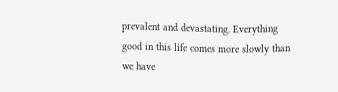prevalent and devastating. Everything good in this life comes more slowly than we have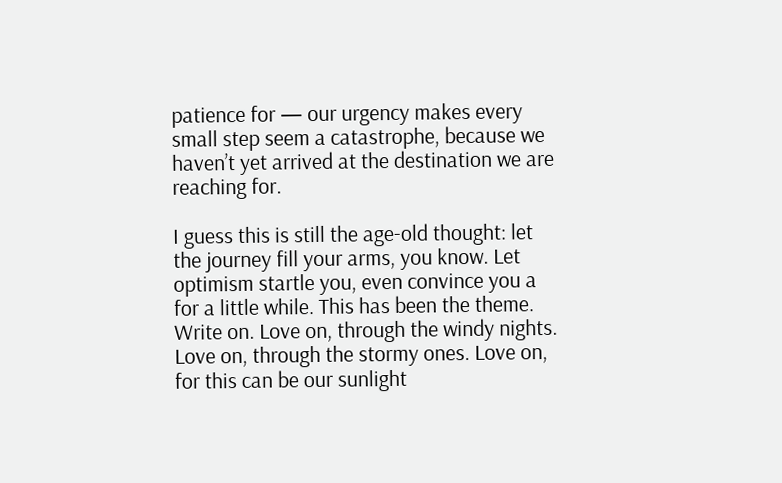patience for — our urgency makes every small step seem a catastrophe, because we haven’t yet arrived at the destination we are reaching for.

I guess this is still the age-old thought: let the journey fill your arms, you know. Let optimism startle you, even convince you a for a little while. This has been the theme. Write on. Love on, through the windy nights. Love on, through the stormy ones. Love on, for this can be our sunlight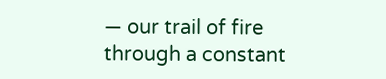— our trail of fire through a constant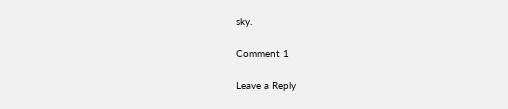sky.

Comment 1

Leave a Reply